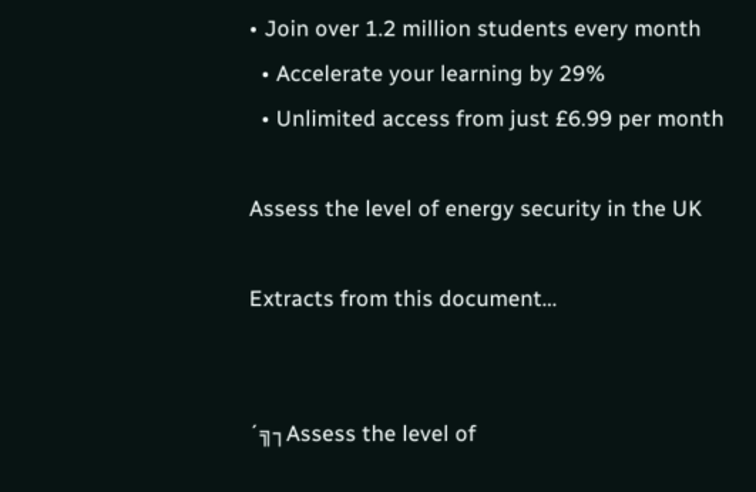• Join over 1.2 million students every month
  • Accelerate your learning by 29%
  • Unlimited access from just £6.99 per month

Assess the level of energy security in the UK

Extracts from this document...


´╗┐Assess the level of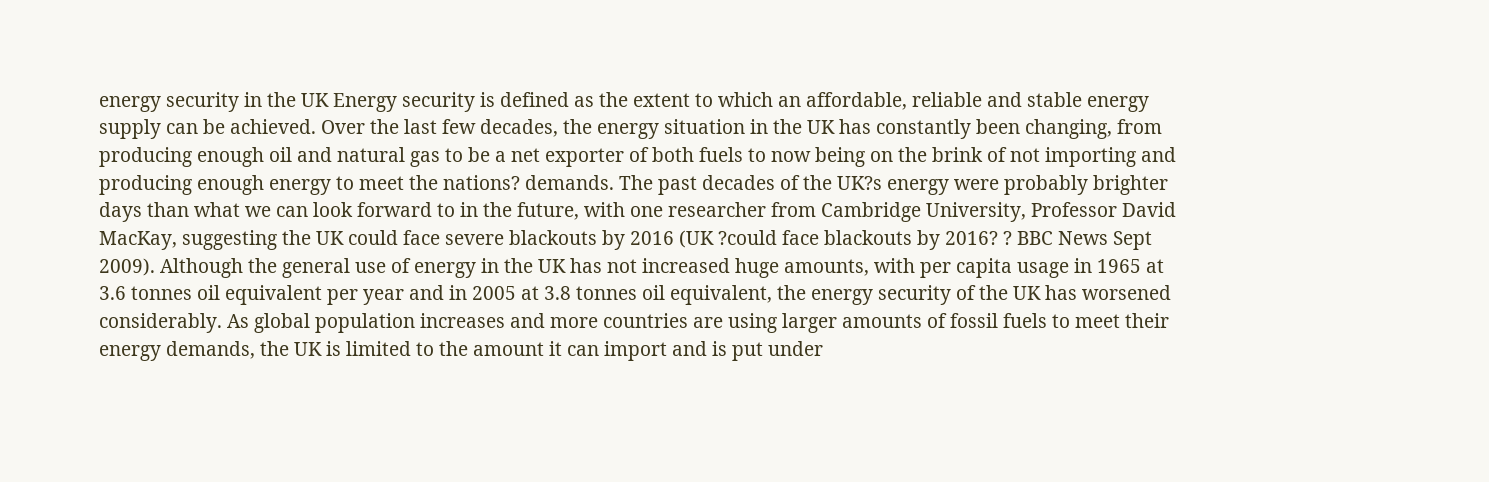energy security in the UK Energy security is defined as the extent to which an affordable, reliable and stable energy supply can be achieved. Over the last few decades, the energy situation in the UK has constantly been changing, from producing enough oil and natural gas to be a net exporter of both fuels to now being on the brink of not importing and producing enough energy to meet the nations? demands. The past decades of the UK?s energy were probably brighter days than what we can look forward to in the future, with one researcher from Cambridge University, Professor David MacKay, suggesting the UK could face severe blackouts by 2016 (UK ?could face blackouts by 2016? ? BBC News Sept 2009). Although the general use of energy in the UK has not increased huge amounts, with per capita usage in 1965 at 3.6 tonnes oil equivalent per year and in 2005 at 3.8 tonnes oil equivalent, the energy security of the UK has worsened considerably. As global population increases and more countries are using larger amounts of fossil fuels to meet their energy demands, the UK is limited to the amount it can import and is put under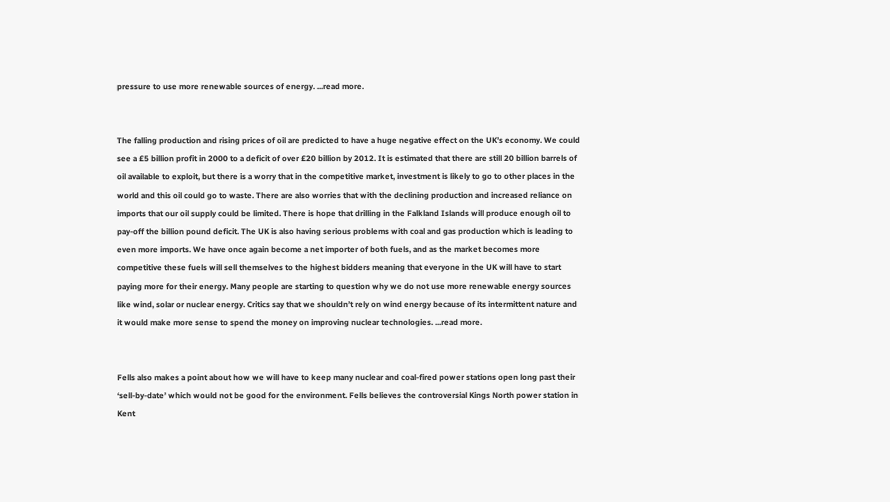pressure to use more renewable sources of energy. ...read more.


The falling production and rising prices of oil are predicted to have a huge negative effect on the UK’s economy. We could see a £5 billion profit in 2000 to a deficit of over £20 billion by 2012. It is estimated that there are still 20 billion barrels of oil available to exploit, but there is a worry that in the competitive market, investment is likely to go to other places in the world and this oil could go to waste. There are also worries that with the declining production and increased reliance on imports that our oil supply could be limited. There is hope that drilling in the Falkland Islands will produce enough oil to pay-off the billion pound deficit. The UK is also having serious problems with coal and gas production which is leading to even more imports. We have once again become a net importer of both fuels, and as the market becomes more competitive these fuels will sell themselves to the highest bidders meaning that everyone in the UK will have to start paying more for their energy. Many people are starting to question why we do not use more renewable energy sources like wind, solar or nuclear energy. Critics say that we shouldn’t rely on wind energy because of its intermittent nature and it would make more sense to spend the money on improving nuclear technologies. ...read more.


Fells also makes a point about how we will have to keep many nuclear and coal-fired power stations open long past their ‘sell-by-date’ which would not be good for the environment. Fells believes the controversial Kings North power station in Kent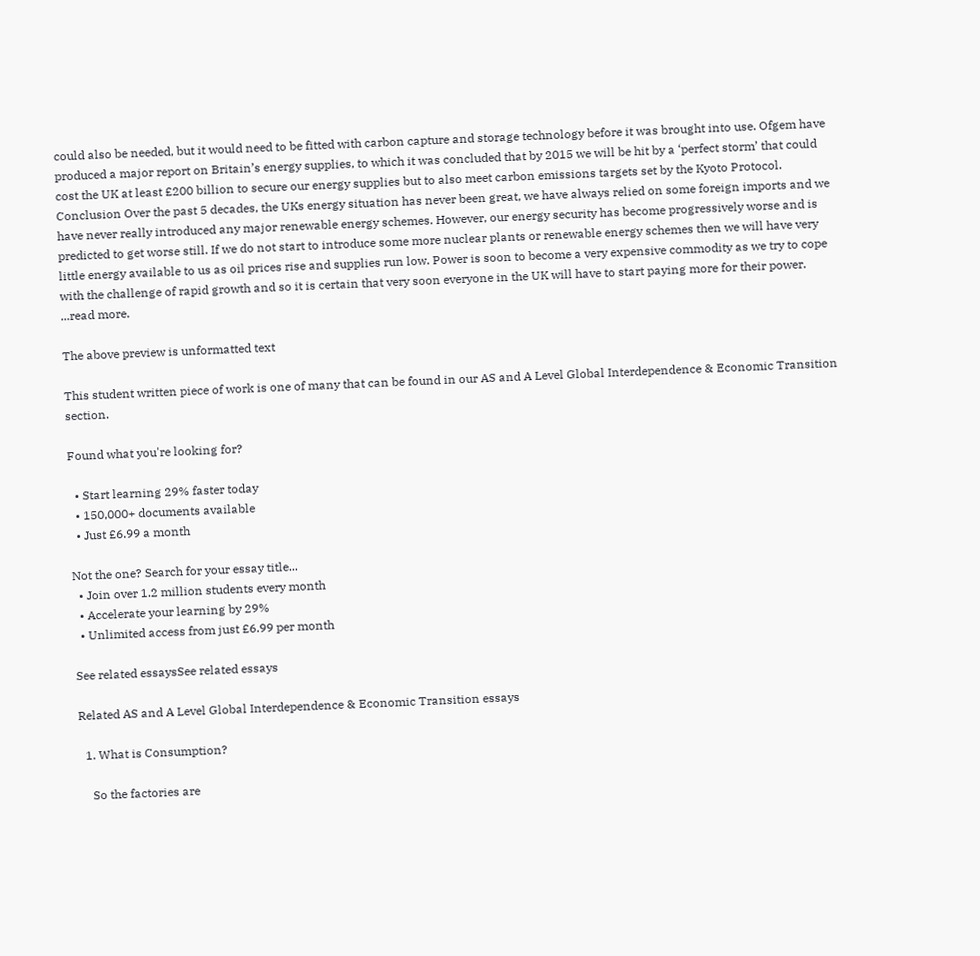could also be needed, but it would need to be fitted with carbon capture and storage technology before it was brought into use. Ofgem have produced a major report on Britain’s energy supplies, to which it was concluded that by 2015 we will be hit by a ‘perfect storm’ that could cost the UK at least £200 billion to secure our energy supplies but to also meet carbon emissions targets set by the Kyoto Protocol. Conclusion Over the past 5 decades, the UKs energy situation has never been great, we have always relied on some foreign imports and we have never really introduced any major renewable energy schemes. However, our energy security has become progressively worse and is predicted to get worse still. If we do not start to introduce some more nuclear plants or renewable energy schemes then we will have very little energy available to us as oil prices rise and supplies run low. Power is soon to become a very expensive commodity as we try to cope with the challenge of rapid growth and so it is certain that very soon everyone in the UK will have to start paying more for their power. ...read more.

The above preview is unformatted text

This student written piece of work is one of many that can be found in our AS and A Level Global Interdependence & Economic Transition section.

Found what you're looking for?

  • Start learning 29% faster today
  • 150,000+ documents available
  • Just £6.99 a month

Not the one? Search for your essay title...
  • Join over 1.2 million students every month
  • Accelerate your learning by 29%
  • Unlimited access from just £6.99 per month

See related essaysSee related essays

Related AS and A Level Global Interdependence & Economic Transition essays

  1. What is Consumption?

    So the factories are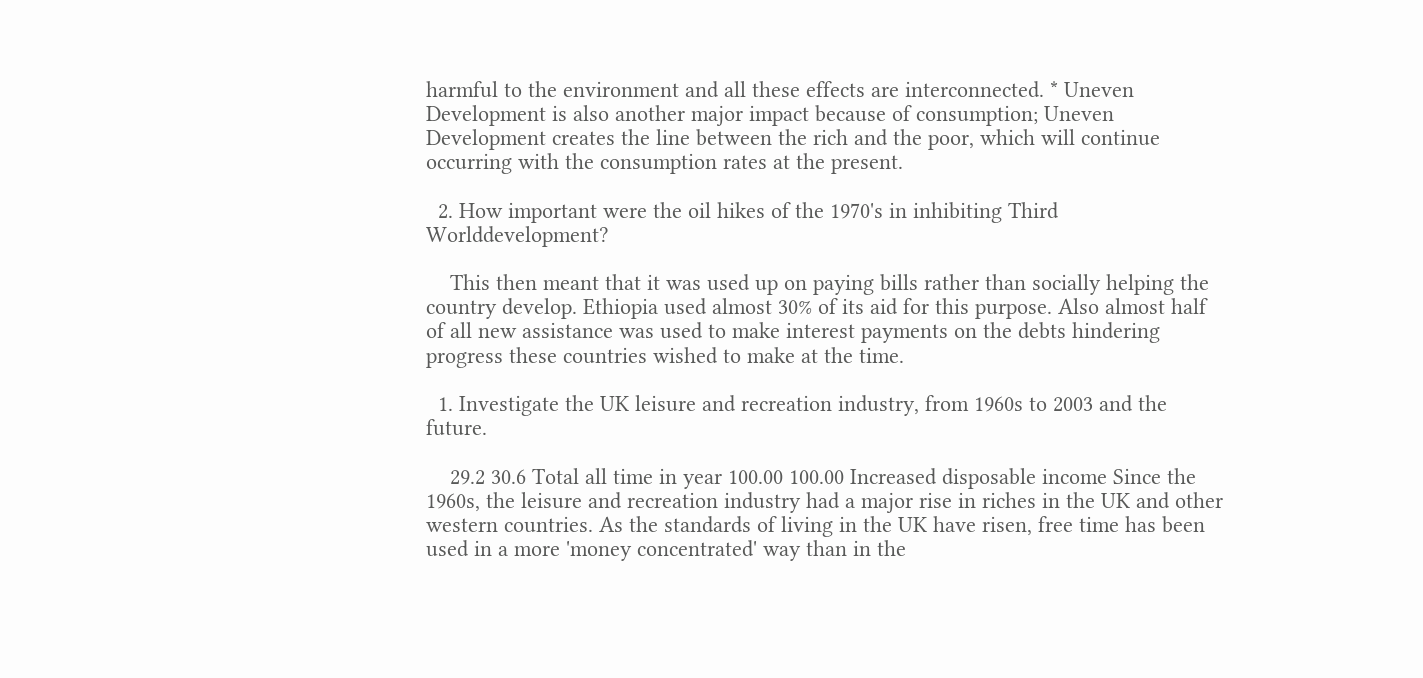harmful to the environment and all these effects are interconnected. * Uneven Development is also another major impact because of consumption; Uneven Development creates the line between the rich and the poor, which will continue occurring with the consumption rates at the present.

  2. How important were the oil hikes of the 1970's in inhibiting Third Worlddevelopment?

    This then meant that it was used up on paying bills rather than socially helping the country develop. Ethiopia used almost 30% of its aid for this purpose. Also almost half of all new assistance was used to make interest payments on the debts hindering progress these countries wished to make at the time.

  1. Investigate the UK leisure and recreation industry, from 1960s to 2003 and the future.

    29.2 30.6 Total all time in year 100.00 100.00 Increased disposable income Since the 1960s, the leisure and recreation industry had a major rise in riches in the UK and other western countries. As the standards of living in the UK have risen, free time has been used in a more 'money concentrated' way than in the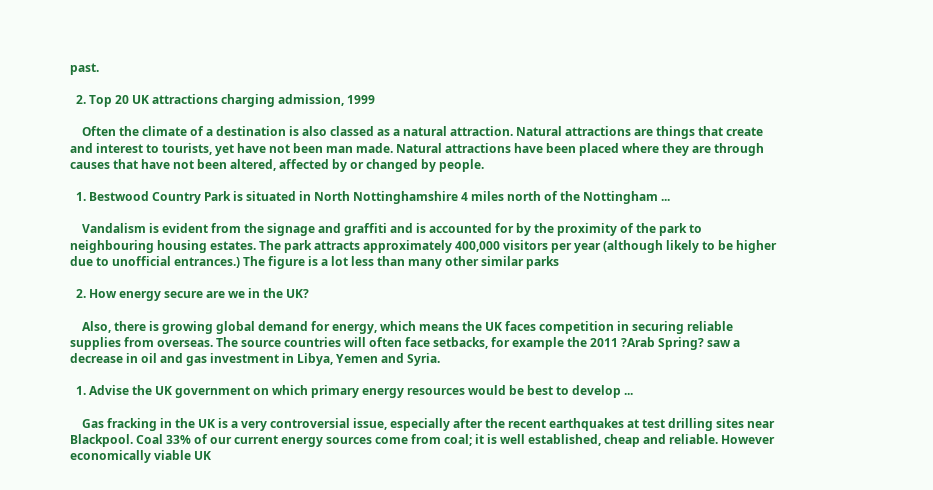past.

  2. Top 20 UK attractions charging admission, 1999

    Often the climate of a destination is also classed as a natural attraction. Natural attractions are things that create and interest to tourists, yet have not been man made. Natural attractions have been placed where they are through causes that have not been altered, affected by or changed by people.

  1. Bestwood Country Park is situated in North Nottinghamshire 4 miles north of the Nottingham ...

    Vandalism is evident from the signage and graffiti and is accounted for by the proximity of the park to neighbouring housing estates. The park attracts approximately 400,000 visitors per year (although likely to be higher due to unofficial entrances.) The figure is a lot less than many other similar parks

  2. How energy secure are we in the UK?

    Also, there is growing global demand for energy, which means the UK faces competition in securing reliable supplies from overseas. The source countries will often face setbacks, for example the 2011 ?Arab Spring? saw a decrease in oil and gas investment in Libya, Yemen and Syria.

  1. Advise the UK government on which primary energy resources would be best to develop ...

    Gas fracking in the UK is a very controversial issue, especially after the recent earthquakes at test drilling sites near Blackpool. Coal 33% of our current energy sources come from coal; it is well established, cheap and reliable. However economically viable UK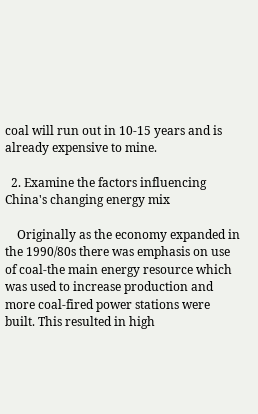coal will run out in 10-15 years and is already expensive to mine.

  2. Examine the factors influencing China's changing energy mix

    Originally as the economy expanded in the 1990/80s there was emphasis on use of coal-the main energy resource which was used to increase production and more coal-fired power stations were built. This resulted in high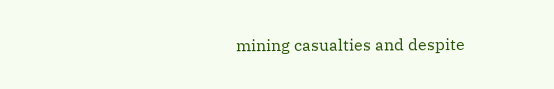mining casualties and despite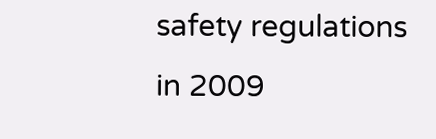safety regulations in 2009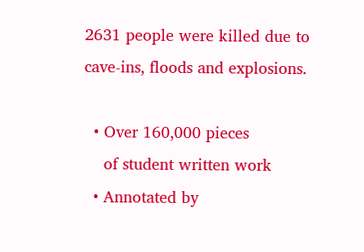2631 people were killed due to cave-ins, floods and explosions.

  • Over 160,000 pieces
    of student written work
  • Annotated by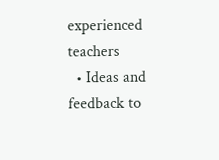experienced teachers
  • Ideas and feedback to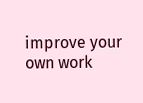improve your own work